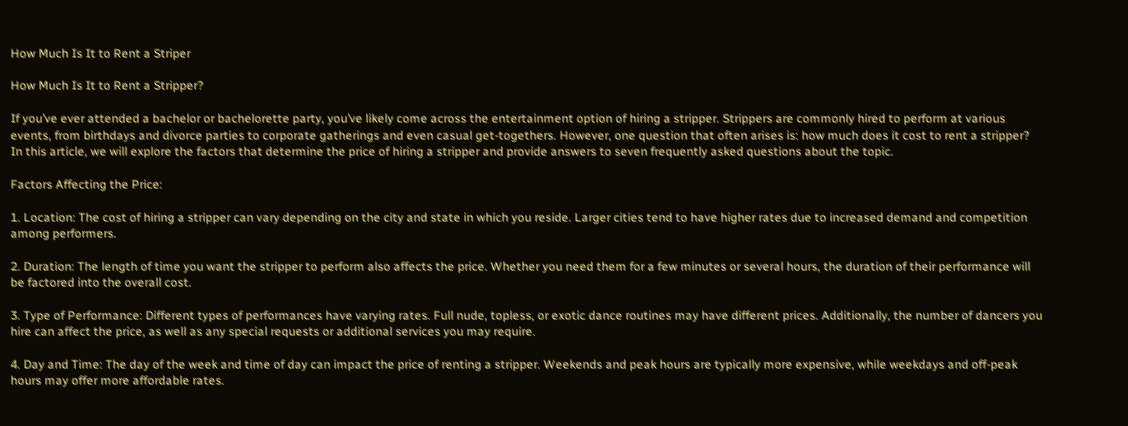How Much Is It to Rent a Striper

How Much Is It to Rent a Stripper?

If you’ve ever attended a bachelor or bachelorette party, you’ve likely come across the entertainment option of hiring a stripper. Strippers are commonly hired to perform at various events, from birthdays and divorce parties to corporate gatherings and even casual get-togethers. However, one question that often arises is: how much does it cost to rent a stripper? In this article, we will explore the factors that determine the price of hiring a stripper and provide answers to seven frequently asked questions about the topic.

Factors Affecting the Price:

1. Location: The cost of hiring a stripper can vary depending on the city and state in which you reside. Larger cities tend to have higher rates due to increased demand and competition among performers.

2. Duration: The length of time you want the stripper to perform also affects the price. Whether you need them for a few minutes or several hours, the duration of their performance will be factored into the overall cost.

3. Type of Performance: Different types of performances have varying rates. Full nude, topless, or exotic dance routines may have different prices. Additionally, the number of dancers you hire can affect the price, as well as any special requests or additional services you may require.

4. Day and Time: The day of the week and time of day can impact the price of renting a stripper. Weekends and peak hours are typically more expensive, while weekdays and off-peak hours may offer more affordable rates.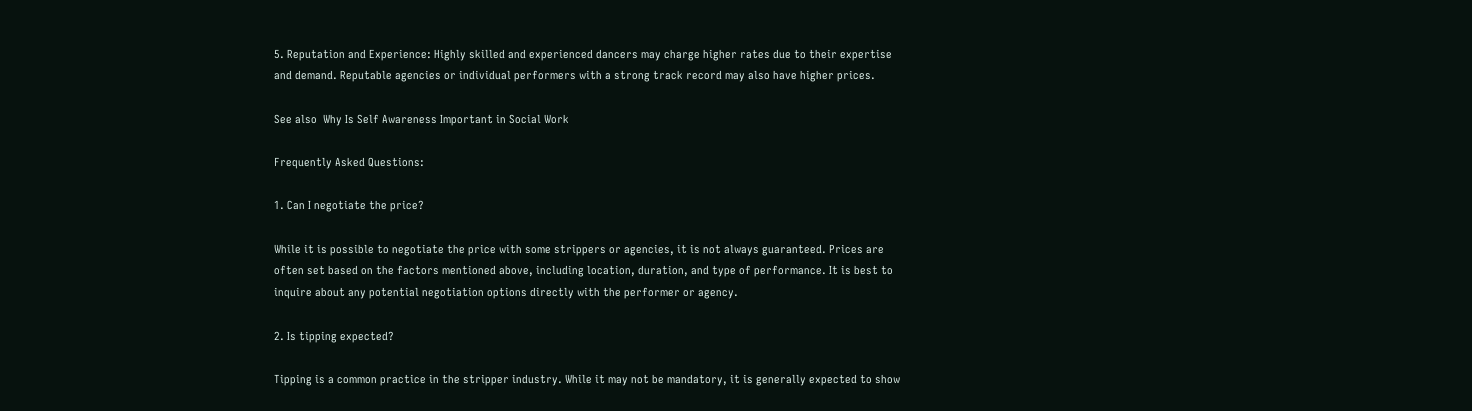5. Reputation and Experience: Highly skilled and experienced dancers may charge higher rates due to their expertise and demand. Reputable agencies or individual performers with a strong track record may also have higher prices.

See also  Why Is Self Awareness Important in Social Work

Frequently Asked Questions:

1. Can I negotiate the price?

While it is possible to negotiate the price with some strippers or agencies, it is not always guaranteed. Prices are often set based on the factors mentioned above, including location, duration, and type of performance. It is best to inquire about any potential negotiation options directly with the performer or agency.

2. Is tipping expected?

Tipping is a common practice in the stripper industry. While it may not be mandatory, it is generally expected to show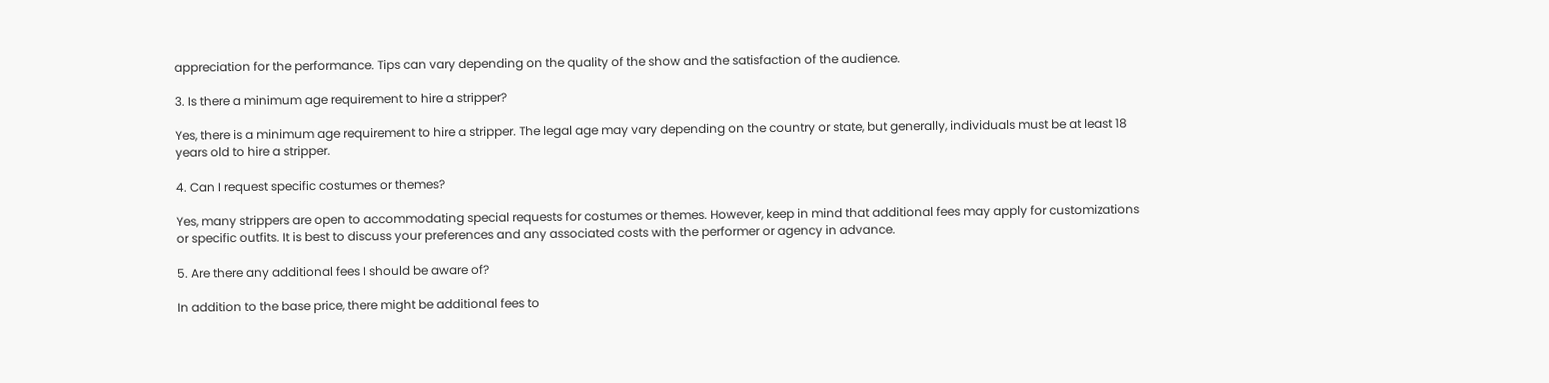appreciation for the performance. Tips can vary depending on the quality of the show and the satisfaction of the audience.

3. Is there a minimum age requirement to hire a stripper?

Yes, there is a minimum age requirement to hire a stripper. The legal age may vary depending on the country or state, but generally, individuals must be at least 18 years old to hire a stripper.

4. Can I request specific costumes or themes?

Yes, many strippers are open to accommodating special requests for costumes or themes. However, keep in mind that additional fees may apply for customizations or specific outfits. It is best to discuss your preferences and any associated costs with the performer or agency in advance.

5. Are there any additional fees I should be aware of?

In addition to the base price, there might be additional fees to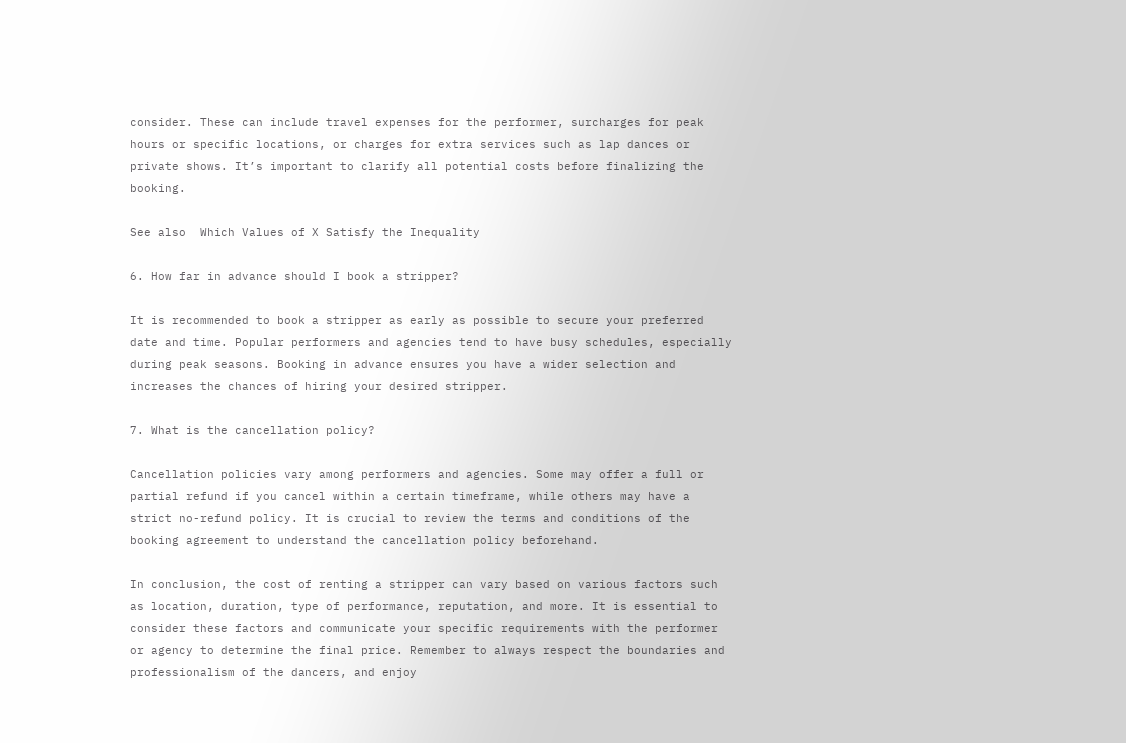consider. These can include travel expenses for the performer, surcharges for peak hours or specific locations, or charges for extra services such as lap dances or private shows. It’s important to clarify all potential costs before finalizing the booking.

See also  Which Values of X Satisfy the Inequality

6. How far in advance should I book a stripper?

It is recommended to book a stripper as early as possible to secure your preferred date and time. Popular performers and agencies tend to have busy schedules, especially during peak seasons. Booking in advance ensures you have a wider selection and increases the chances of hiring your desired stripper.

7. What is the cancellation policy?

Cancellation policies vary among performers and agencies. Some may offer a full or partial refund if you cancel within a certain timeframe, while others may have a strict no-refund policy. It is crucial to review the terms and conditions of the booking agreement to understand the cancellation policy beforehand.

In conclusion, the cost of renting a stripper can vary based on various factors such as location, duration, type of performance, reputation, and more. It is essential to consider these factors and communicate your specific requirements with the performer or agency to determine the final price. Remember to always respect the boundaries and professionalism of the dancers, and enjoy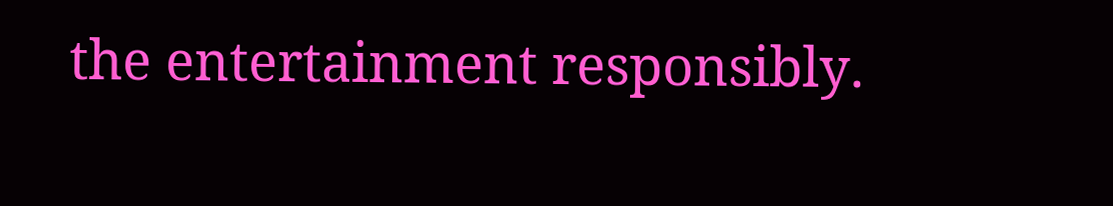the entertainment responsibly.